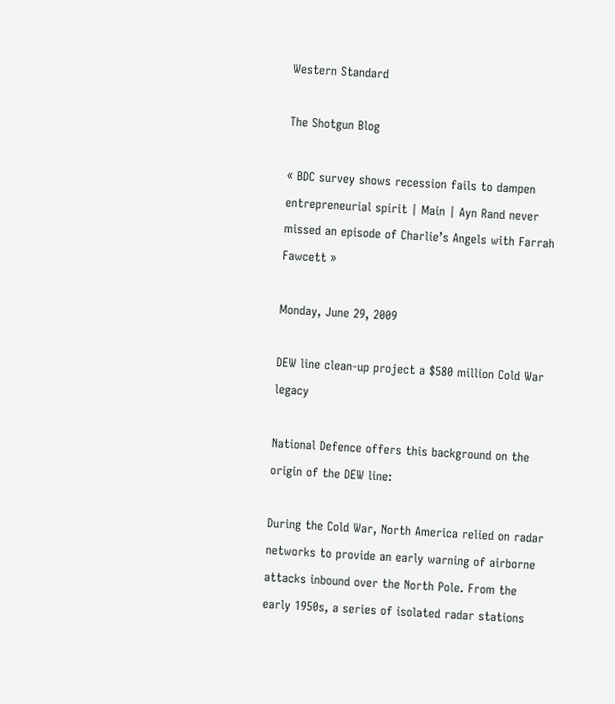Western Standard

The Shotgun Blog

« BDC survey shows recession fails to dampen entrepreneurial spirit | Main | Ayn Rand never missed an episode of Charlie’s Angels with Farrah Fawcett »

Monday, June 29, 2009

DEW line clean-up project a $580 million Cold War legacy

National Defence offers this background on the origin of the DEW line:

During the Cold War, North America relied on radar networks to provide an early warning of airborne attacks inbound over the North Pole. From the early 1950s, a series of isolated radar stations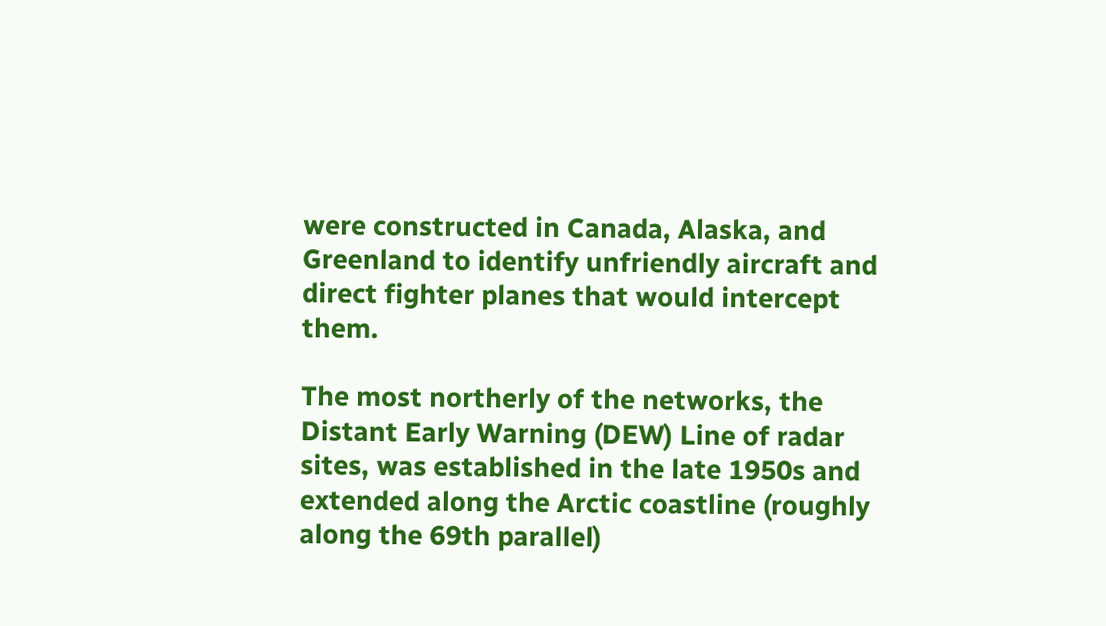were constructed in Canada, Alaska, and Greenland to identify unfriendly aircraft and direct fighter planes that would intercept them.

The most northerly of the networks, the Distant Early Warning (DEW) Line of radar sites, was established in the late 1950s and extended along the Arctic coastline (roughly along the 69th parallel)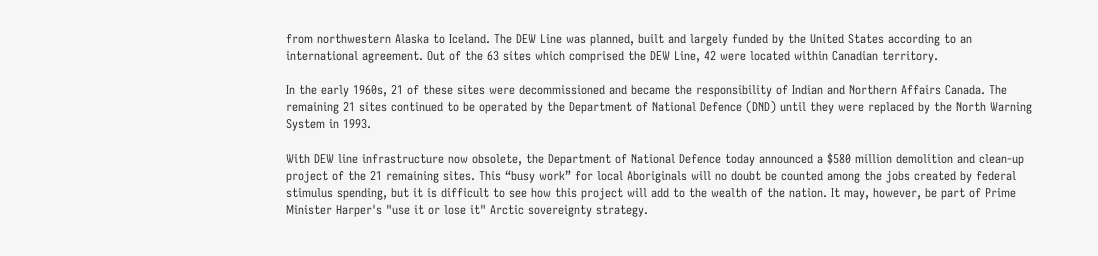from northwestern Alaska to Iceland. The DEW Line was planned, built and largely funded by the United States according to an international agreement. Out of the 63 sites which comprised the DEW Line, 42 were located within Canadian territory.

In the early 1960s, 21 of these sites were decommissioned and became the responsibility of Indian and Northern Affairs Canada. The remaining 21 sites continued to be operated by the Department of National Defence (DND) until they were replaced by the North Warning System in 1993.

With DEW line infrastructure now obsolete, the Department of National Defence today announced a $580 million demolition and clean-up project of the 21 remaining sites. This “busy work” for local Aboriginals will no doubt be counted among the jobs created by federal stimulus spending, but it is difficult to see how this project will add to the wealth of the nation. It may, however, be part of Prime Minister Harper's "use it or lose it" Arctic sovereignty strategy.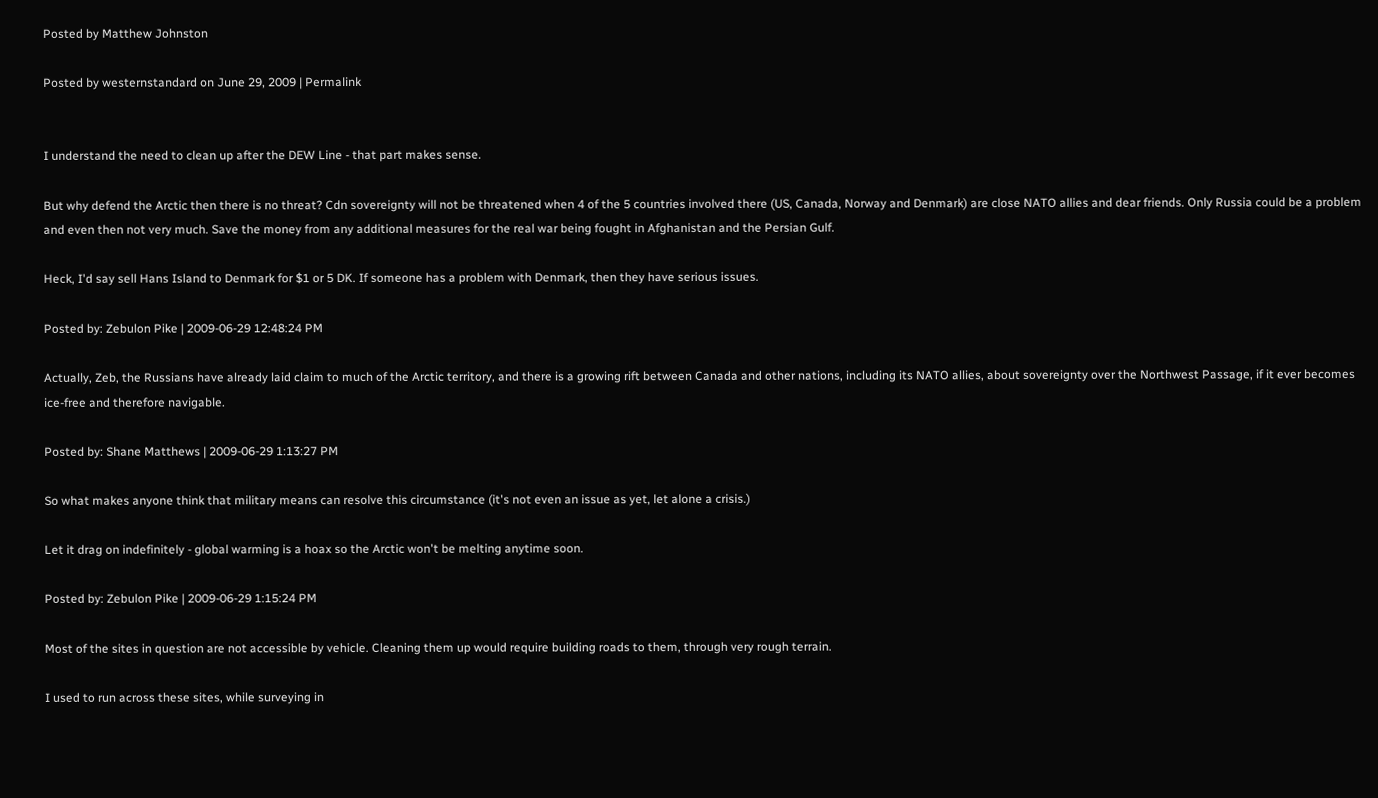Posted by Matthew Johnston

Posted by westernstandard on June 29, 2009 | Permalink


I understand the need to clean up after the DEW Line - that part makes sense.

But why defend the Arctic then there is no threat? Cdn sovereignty will not be threatened when 4 of the 5 countries involved there (US, Canada, Norway and Denmark) are close NATO allies and dear friends. Only Russia could be a problem and even then not very much. Save the money from any additional measures for the real war being fought in Afghanistan and the Persian Gulf.

Heck, I'd say sell Hans Island to Denmark for $1 or 5 DK. If someone has a problem with Denmark, then they have serious issues.

Posted by: Zebulon Pike | 2009-06-29 12:48:24 PM

Actually, Zeb, the Russians have already laid claim to much of the Arctic territory, and there is a growing rift between Canada and other nations, including its NATO allies, about sovereignty over the Northwest Passage, if it ever becomes ice-free and therefore navigable.

Posted by: Shane Matthews | 2009-06-29 1:13:27 PM

So what makes anyone think that military means can resolve this circumstance (it's not even an issue as yet, let alone a crisis.)

Let it drag on indefinitely - global warming is a hoax so the Arctic won't be melting anytime soon.

Posted by: Zebulon Pike | 2009-06-29 1:15:24 PM

Most of the sites in question are not accessible by vehicle. Cleaning them up would require building roads to them, through very rough terrain.

I used to run across these sites, while surveying in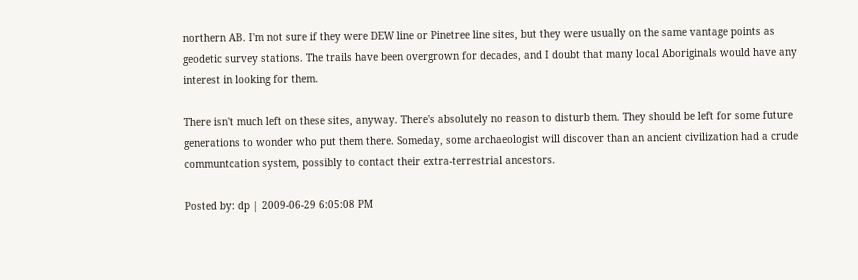northern AB. I'm not sure if they were DEW line or Pinetree line sites, but they were usually on the same vantage points as geodetic survey stations. The trails have been overgrown for decades, and I doubt that many local Aboriginals would have any interest in looking for them.

There isn't much left on these sites, anyway. There's absolutely no reason to disturb them. They should be left for some future generations to wonder who put them there. Someday, some archaeologist will discover than an ancient civilization had a crude communtcation system, possibly to contact their extra-terrestrial ancestors.

Posted by: dp | 2009-06-29 6:05:08 PM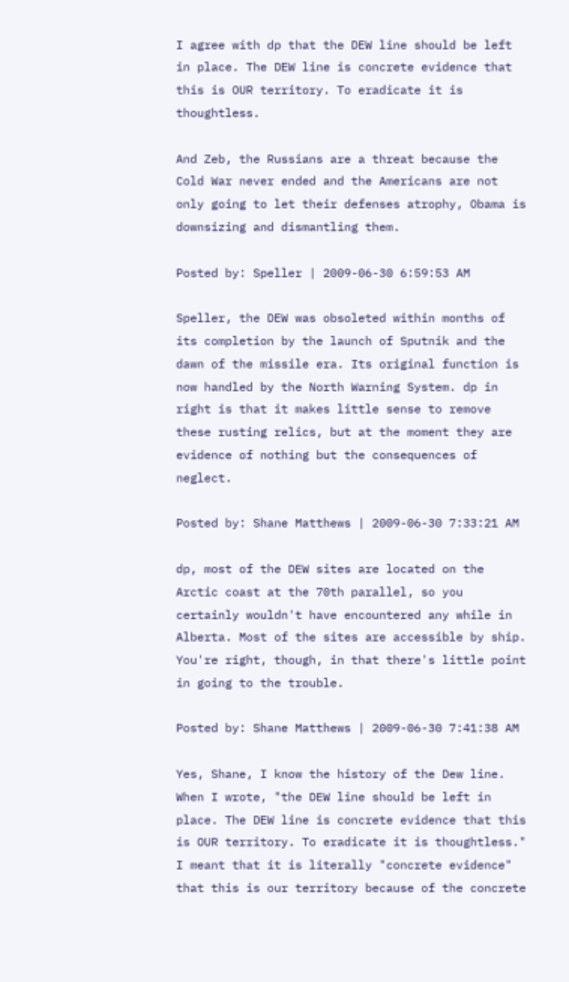I agree with dp that the DEW line should be left in place. The DEW line is concrete evidence that this is OUR territory. To eradicate it is thoughtless.

And Zeb, the Russians are a threat because the Cold War never ended and the Americans are not only going to let their defenses atrophy, Obama is downsizing and dismantling them.

Posted by: Speller | 2009-06-30 6:59:53 AM

Speller, the DEW was obsoleted within months of its completion by the launch of Sputnik and the dawn of the missile era. Its original function is now handled by the North Warning System. dp in right is that it makes little sense to remove these rusting relics, but at the moment they are evidence of nothing but the consequences of neglect.

Posted by: Shane Matthews | 2009-06-30 7:33:21 AM

dp, most of the DEW sites are located on the Arctic coast at the 70th parallel, so you certainly wouldn't have encountered any while in Alberta. Most of the sites are accessible by ship. You're right, though, in that there's little point in going to the trouble.

Posted by: Shane Matthews | 2009-06-30 7:41:38 AM

Yes, Shane, I know the history of the Dew line. When I wrote, "the DEW line should be left in place. The DEW line is concrete evidence that this is OUR territory. To eradicate it is thoughtless."
I meant that it is literally "concrete evidence" that this is our territory because of the concrete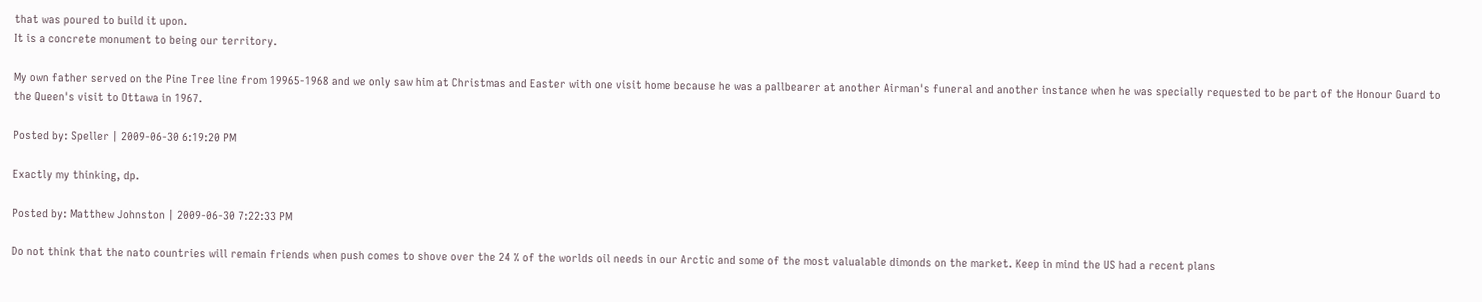that was poured to build it upon.
It is a concrete monument to being our territory.

My own father served on the Pine Tree line from 19965-1968 and we only saw him at Christmas and Easter with one visit home because he was a pallbearer at another Airman's funeral and another instance when he was specially requested to be part of the Honour Guard to the Queen's visit to Ottawa in 1967.

Posted by: Speller | 2009-06-30 6:19:20 PM

Exactly my thinking, dp.

Posted by: Matthew Johnston | 2009-06-30 7:22:33 PM

Do not think that the nato countries will remain friends when push comes to shove over the 24 % of the worlds oil needs in our Arctic and some of the most valualable dimonds on the market. Keep in mind the US had a recent plans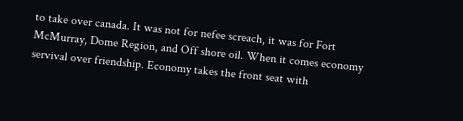to take over canada. It was not for nefee screach, it was for Fort McMurray, Dome Region, and Off shore oil. When it comes economy servival over friendship. Economy takes the front seat with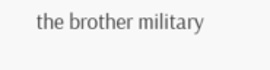the brother military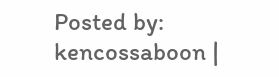Posted by: kencossaboon |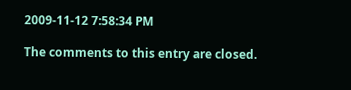2009-11-12 7:58:34 PM

The comments to this entry are closed.